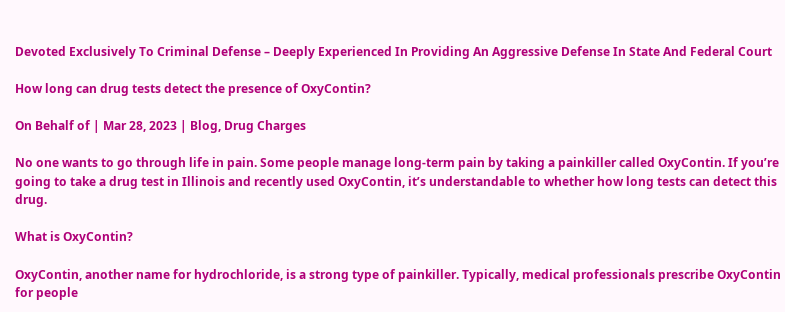Devoted Exclusively To Criminal Defense – Deeply Experienced In Providing An Aggressive Defense In State And Federal Court

How long can drug tests detect the presence of OxyContin?

On Behalf of | Mar 28, 2023 | Blog, Drug Charges

No one wants to go through life in pain. Some people manage long-term pain by taking a painkiller called OxyContin. If you’re going to take a drug test in Illinois and recently used OxyContin, it’s understandable to whether how long tests can detect this drug.

What is OxyContin?

OxyContin, another name for hydrochloride, is a strong type of painkiller. Typically, medical professionals prescribe OxyContin for people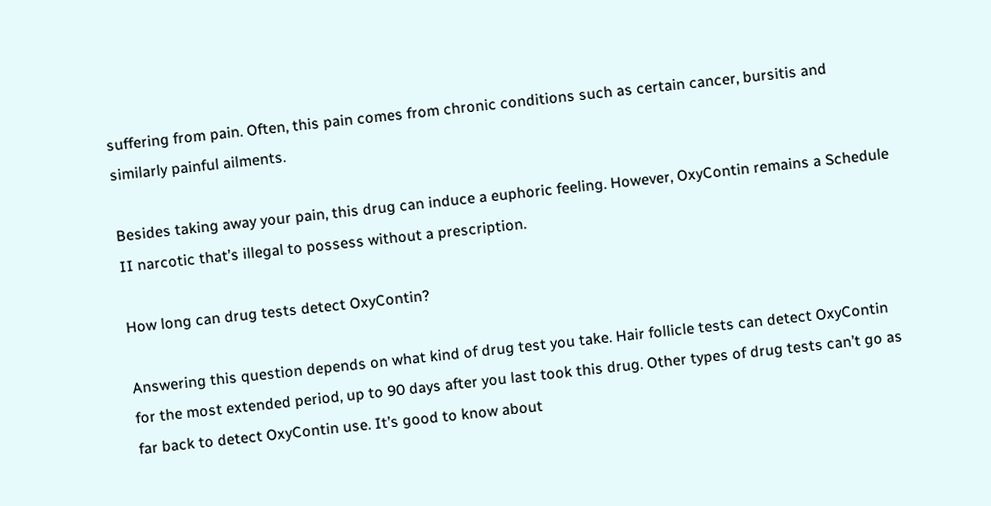suffering from pain. Often, this pain comes from chronic conditions such as certain cancer, bursitis and similarly painful ailments.

Besides taking away your pain, this drug can induce a euphoric feeling. However, OxyContin remains a Schedule II narcotic that’s illegal to possess without a prescription.

How long can drug tests detect OxyContin?

Answering this question depends on what kind of drug test you take. Hair follicle tests can detect OxyContin for the most extended period, up to 90 days after you last took this drug. Other types of drug tests can’t go as far back to detect OxyContin use. It’s good to know about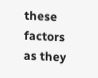these factors as they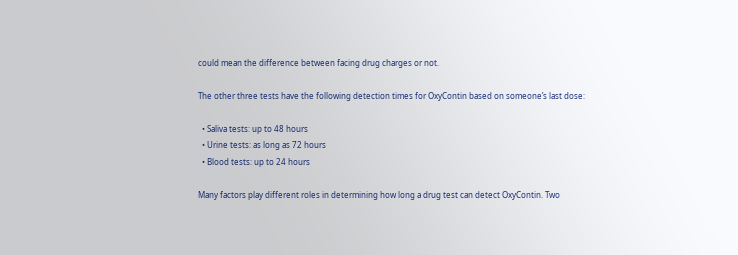could mean the difference between facing drug charges or not.

The other three tests have the following detection times for OxyContin based on someone’s last dose:

  • Saliva tests: up to 48 hours
  • Urine tests: as long as 72 hours
  • Blood tests: up to 24 hours

Many factors play different roles in determining how long a drug test can detect OxyContin. Two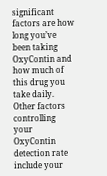significant factors are how long you’ve been taking OxyContin and how much of this drug you take daily. Other factors controlling your OxyContin detection rate include your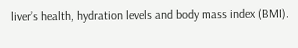liver’s health, hydration levels and body mass index (BMI).